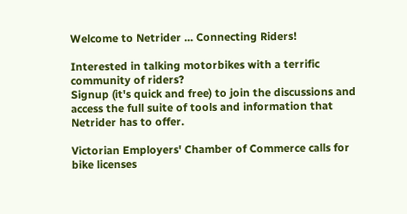Welcome to Netrider ... Connecting Riders!

Interested in talking motorbikes with a terrific community of riders?
Signup (it's quick and free) to join the discussions and access the full suite of tools and information that Netrider has to offer.

Victorian Employers' Chamber of Commerce calls for bike licenses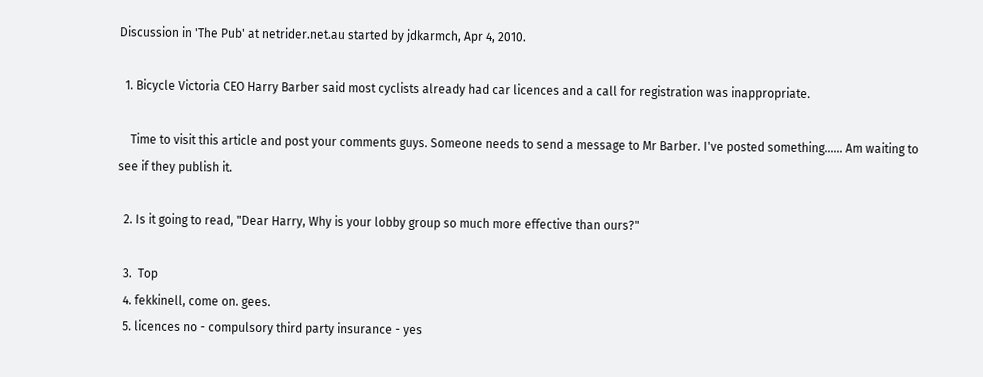Discussion in 'The Pub' at netrider.net.au started by jdkarmch, Apr 4, 2010.

  1. Bicycle Victoria CEO Harry Barber said most cyclists already had car licences and a call for registration was inappropriate.

    Time to visit this article and post your comments guys. Someone needs to send a message to Mr Barber. I've posted something...... Am waiting to see if they publish it.

  2. Is it going to read, "Dear Harry, Why is your lobby group so much more effective than ours?"

  3.  Top
  4. fekkinell, come on. gees.
  5. licences no - compulsory third party insurance - yes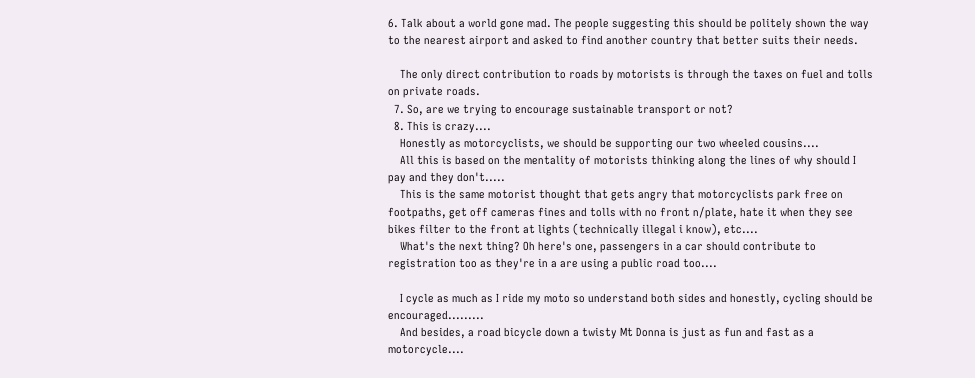6. Talk about a world gone mad. The people suggesting this should be politely shown the way to the nearest airport and asked to find another country that better suits their needs.

    The only direct contribution to roads by motorists is through the taxes on fuel and tolls on private roads.
  7. So, are we trying to encourage sustainable transport or not?
  8. This is crazy....
    Honestly as motorcyclists, we should be supporting our two wheeled cousins....
    All this is based on the mentality of motorists thinking along the lines of why should I pay and they don't.....
    This is the same motorist thought that gets angry that motorcyclists park free on footpaths, get off cameras fines and tolls with no front n/plate, hate it when they see bikes filter to the front at lights (technically illegal i know), etc....
    What's the next thing? Oh here's one, passengers in a car should contribute to registration too as they're in a are using a public road too....

    I cycle as much as I ride my moto so understand both sides and honestly, cycling should be encouraged.........
    And besides, a road bicycle down a twisty Mt Donna is just as fun and fast as a motorcycle....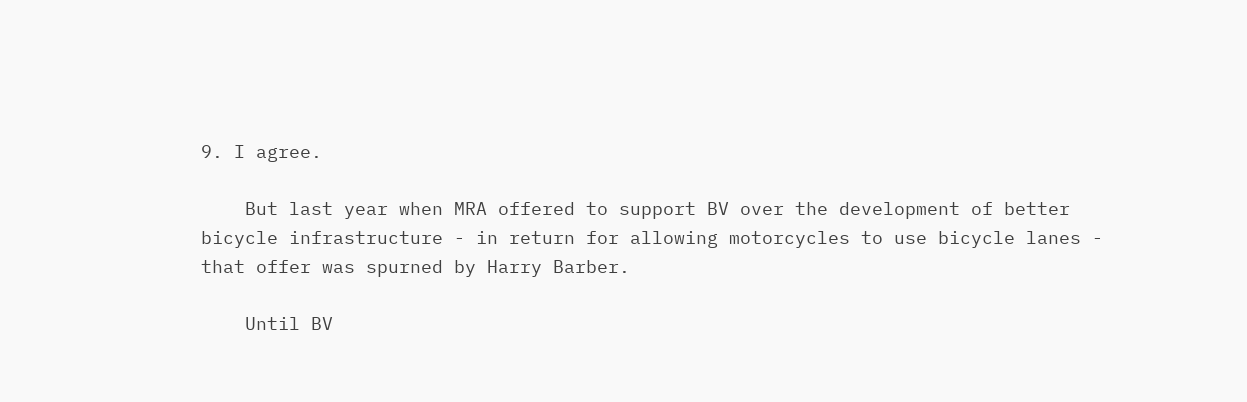9. I agree.

    But last year when MRA offered to support BV over the development of better bicycle infrastructure - in return for allowing motorcycles to use bicycle lanes - that offer was spurned by Harry Barber.

    Until BV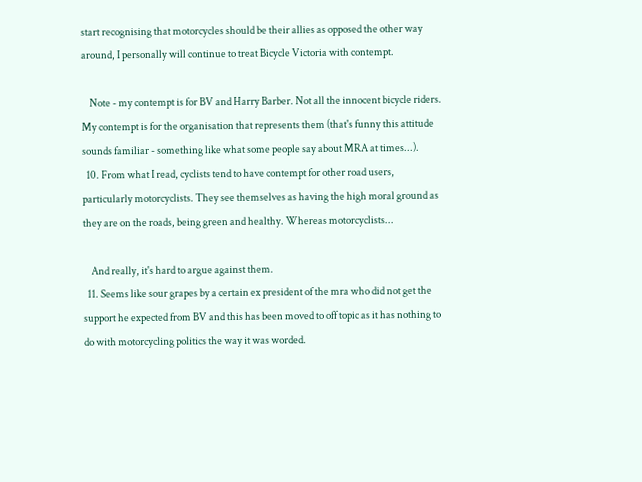start recognising that motorcycles should be their allies as opposed the other way around, I personally will continue to treat Bicycle Victoria with contempt.

    Note - my contempt is for BV and Harry Barber. Not all the innocent bicycle riders. My contempt is for the organisation that represents them (that's funny this attitude sounds familiar - something like what some people say about MRA at times...).
  10. From what I read, cyclists tend to have contempt for other road users, particularly motorcyclists. They see themselves as having the high moral ground as they are on the roads, being green and healthy. Whereas motorcyclists...

    And really, it's hard to argue against them.
  11. Seems like sour grapes by a certain ex president of the mra who did not get the support he expected from BV and this has been moved to off topic as it has nothing to do with motorcycling politics the way it was worded.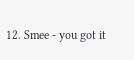12. Smee - you got it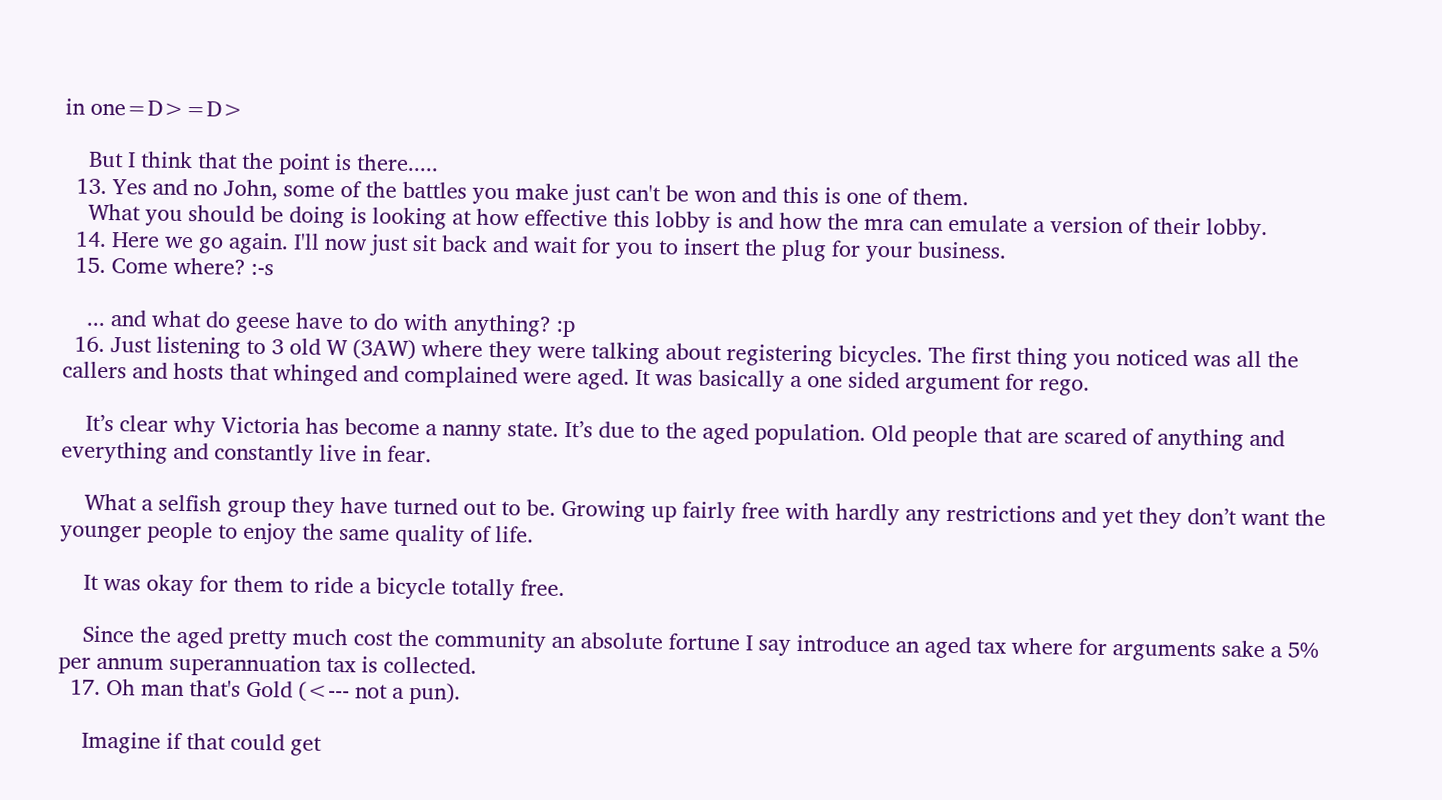in one=D>=D>

    But I think that the point is there.....
  13. Yes and no John, some of the battles you make just can't be won and this is one of them.
    What you should be doing is looking at how effective this lobby is and how the mra can emulate a version of their lobby.
  14. Here we go again. I'll now just sit back and wait for you to insert the plug for your business.
  15. Come where? :-s

    ... and what do geese have to do with anything? :p
  16. Just listening to 3 old W (3AW) where they were talking about registering bicycles. The first thing you noticed was all the callers and hosts that whinged and complained were aged. It was basically a one sided argument for rego.

    It’s clear why Victoria has become a nanny state. It’s due to the aged population. Old people that are scared of anything and everything and constantly live in fear.

    What a selfish group they have turned out to be. Growing up fairly free with hardly any restrictions and yet they don’t want the younger people to enjoy the same quality of life.

    It was okay for them to ride a bicycle totally free.

    Since the aged pretty much cost the community an absolute fortune I say introduce an aged tax where for arguments sake a 5% per annum superannuation tax is collected.
  17. Oh man that's Gold (<--- not a pun).

    Imagine if that could get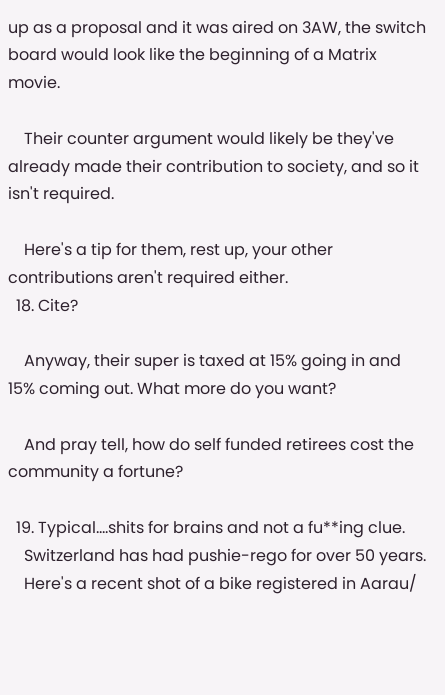up as a proposal and it was aired on 3AW, the switch board would look like the beginning of a Matrix movie.

    Their counter argument would likely be they've already made their contribution to society, and so it isn't required.

    Here's a tip for them, rest up, your other contributions aren't required either.
  18. Cite?

    Anyway, their super is taxed at 15% going in and 15% coming out. What more do you want?

    And pray tell, how do self funded retirees cost the community a fortune?

  19. Typical....shits for brains and not a fu**ing clue.
    Switzerland has had pushie-rego for over 50 years.
    Here's a recent shot of a bike registered in Aarau/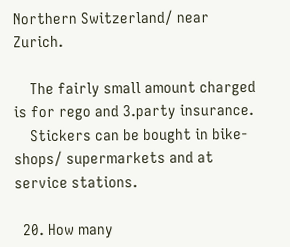Northern Switzerland/ near Zurich.

    The fairly small amount charged is for rego and 3.party insurance.
    Stickers can be bought in bike-shops/ supermarkets and at service stations.

  20. How many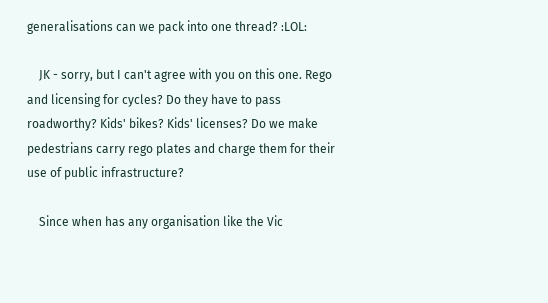generalisations can we pack into one thread? :LOL:

    JK - sorry, but I can't agree with you on this one. Rego and licensing for cycles? Do they have to pass roadworthy? Kids' bikes? Kids' licenses? Do we make pedestrians carry rego plates and charge them for their use of public infrastructure?

    Since when has any organisation like the Vic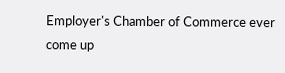Employer's Chamber of Commerce ever come up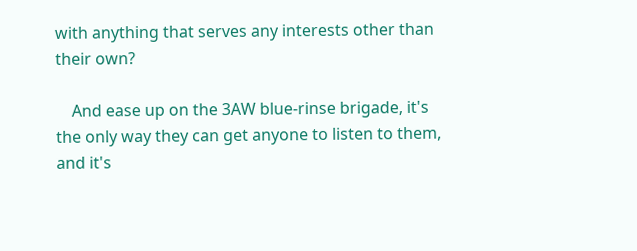with anything that serves any interests other than their own?

    And ease up on the 3AW blue-rinse brigade, it's the only way they can get anyone to listen to them, and it's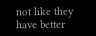not like they have better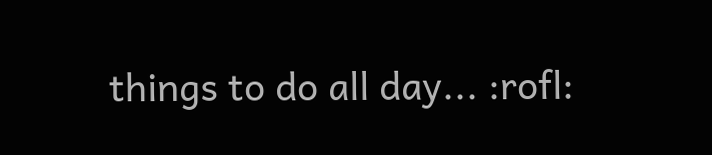things to do all day... :rofl: